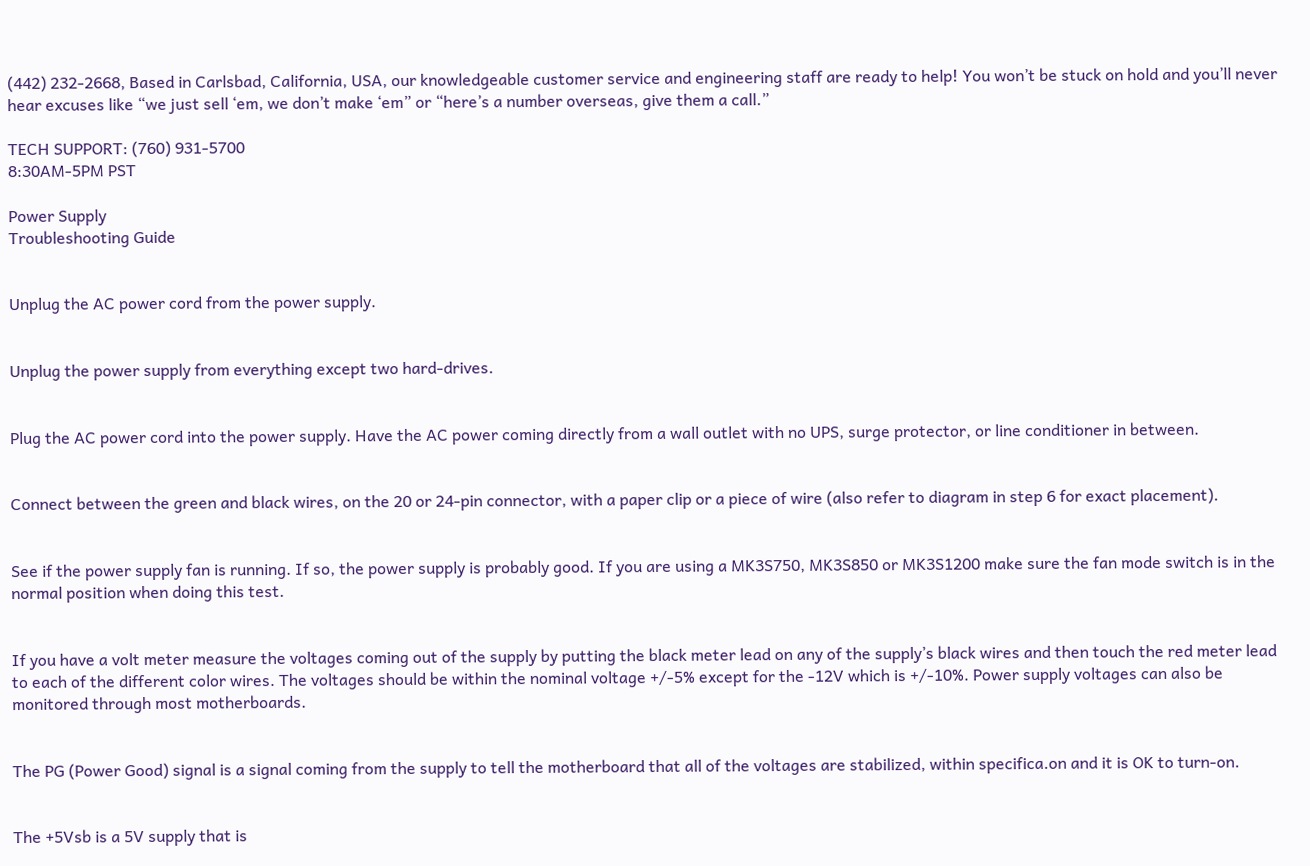(442) 232-2668, Based in Carlsbad, California, USA, our knowledgeable customer service and engineering staff are ready to help! You won’t be stuck on hold and you’ll never hear excuses like “we just sell ‘em, we don’t make ‘em” or “here’s a number overseas, give them a call.”

TECH SUPPORT: (760) 931-5700
8:30AM-5PM PST

Power Supply
Troubleshooting Guide


Unplug the AC power cord from the power supply.


Unplug the power supply from everything except two hard-drives.


Plug the AC power cord into the power supply. Have the AC power coming directly from a wall outlet with no UPS, surge protector, or line conditioner in between.


Connect between the green and black wires, on the 20 or 24-pin connector, with a paper clip or a piece of wire (also refer to diagram in step 6 for exact placement).


See if the power supply fan is running. If so, the power supply is probably good. If you are using a MK3S750, MK3S850 or MK3S1200 make sure the fan mode switch is in the normal position when doing this test.


If you have a volt meter measure the voltages coming out of the supply by putting the black meter lead on any of the supply’s black wires and then touch the red meter lead to each of the different color wires. The voltages should be within the nominal voltage +/-5% except for the -12V which is +/-10%. Power supply voltages can also be monitored through most motherboards.


The PG (Power Good) signal is a signal coming from the supply to tell the motherboard that all of the voltages are stabilized, within specifica.on and it is OK to turn-on.


The +5Vsb is a 5V supply that is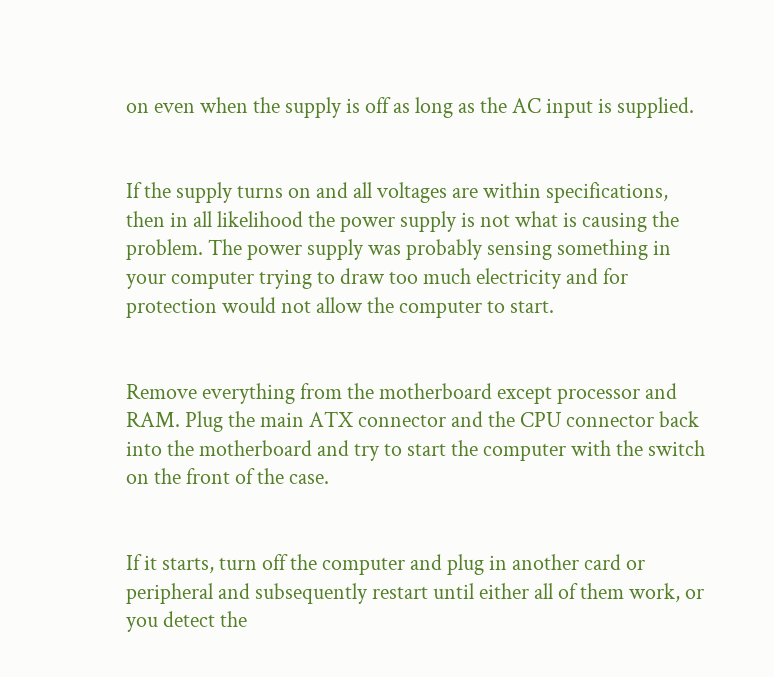on even when the supply is off as long as the AC input is supplied.


If the supply turns on and all voltages are within specifications, then in all likelihood the power supply is not what is causing the problem. The power supply was probably sensing something in your computer trying to draw too much electricity and for protection would not allow the computer to start.


Remove everything from the motherboard except processor and RAM. Plug the main ATX connector and the CPU connector back into the motherboard and try to start the computer with the switch on the front of the case.


If it starts, turn off the computer and plug in another card or peripheral and subsequently restart until either all of them work, or you detect the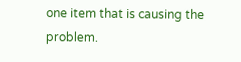one item that is causing the problem.